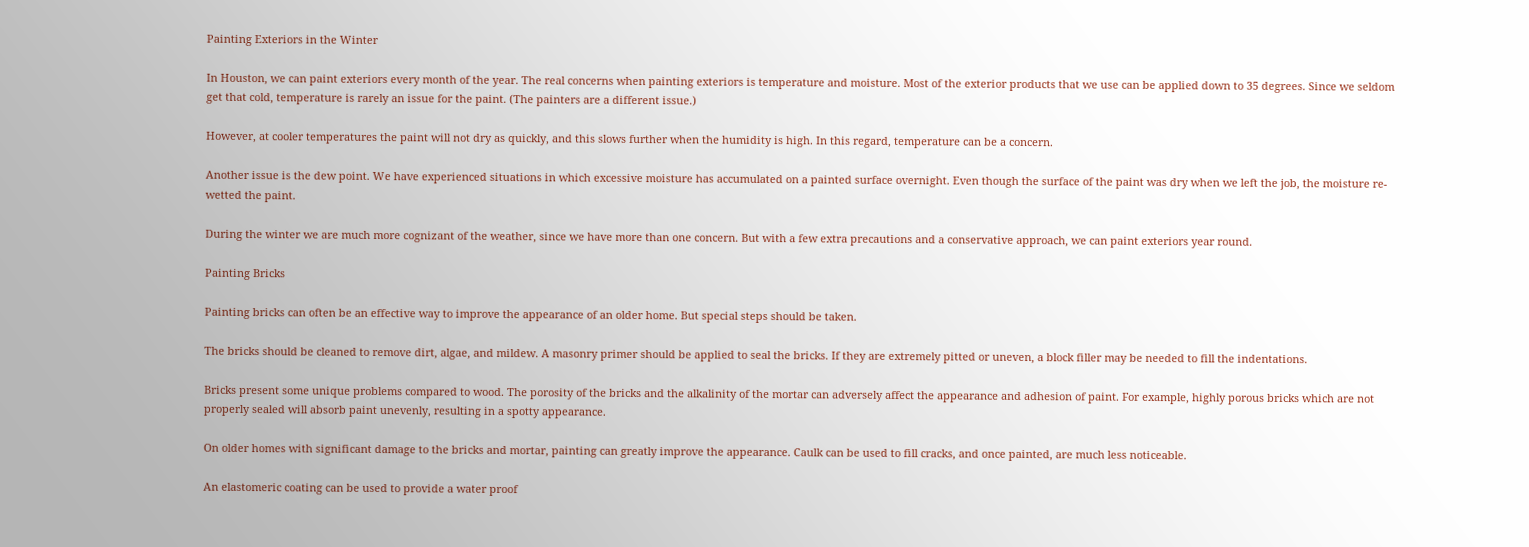Painting Exteriors in the Winter

In Houston, we can paint exteriors every month of the year. The real concerns when painting exteriors is temperature and moisture. Most of the exterior products that we use can be applied down to 35 degrees. Since we seldom get that cold, temperature is rarely an issue for the paint. (The painters are a different issue.)

However, at cooler temperatures the paint will not dry as quickly, and this slows further when the humidity is high. In this regard, temperature can be a concern.

Another issue is the dew point. We have experienced situations in which excessive moisture has accumulated on a painted surface overnight. Even though the surface of the paint was dry when we left the job, the moisture re-wetted the paint.

During the winter we are much more cognizant of the weather, since we have more than one concern. But with a few extra precautions and a conservative approach, we can paint exteriors year round.

Painting Bricks

Painting bricks can often be an effective way to improve the appearance of an older home. But special steps should be taken.

The bricks should be cleaned to remove dirt, algae, and mildew. A masonry primer should be applied to seal the bricks. If they are extremely pitted or uneven, a block filler may be needed to fill the indentations.

Bricks present some unique problems compared to wood. The porosity of the bricks and the alkalinity of the mortar can adversely affect the appearance and adhesion of paint. For example, highly porous bricks which are not properly sealed will absorb paint unevenly, resulting in a spotty appearance.

On older homes with significant damage to the bricks and mortar, painting can greatly improve the appearance. Caulk can be used to fill cracks, and once painted, are much less noticeable.

An elastomeric coating can be used to provide a water proof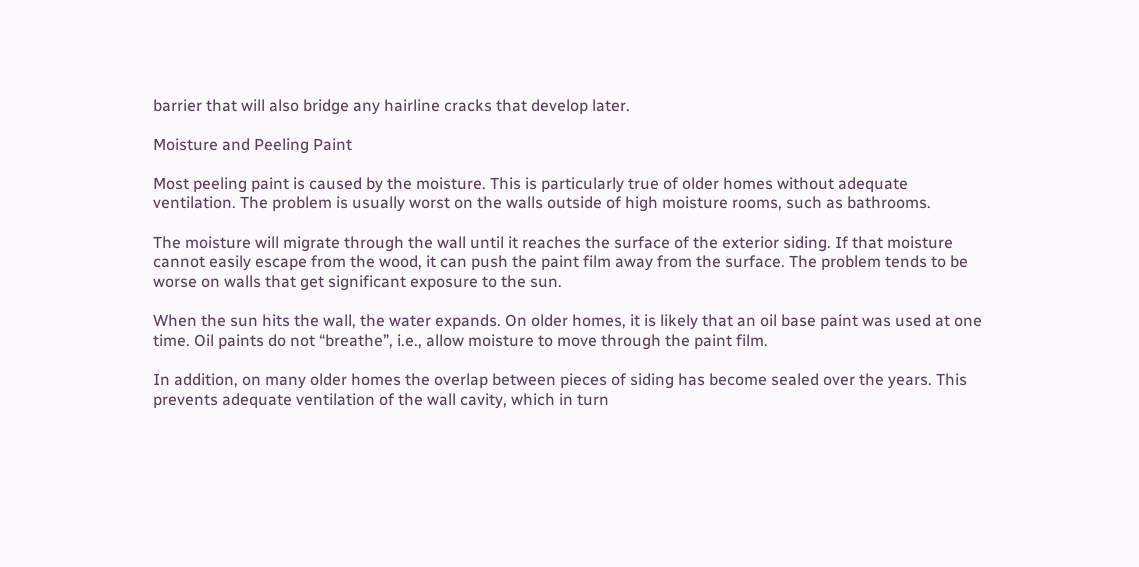barrier that will also bridge any hairline cracks that develop later.

Moisture and Peeling Paint

Most peeling paint is caused by the moisture. This is particularly true of older homes without adequate ventilation. The problem is usually worst on the walls outside of high moisture rooms, such as bathrooms.

The moisture will migrate through the wall until it reaches the surface of the exterior siding. If that moisture cannot easily escape from the wood, it can push the paint film away from the surface. The problem tends to be worse on walls that get significant exposure to the sun.

When the sun hits the wall, the water expands. On older homes, it is likely that an oil base paint was used at one time. Oil paints do not “breathe”, i.e., allow moisture to move through the paint film.

In addition, on many older homes the overlap between pieces of siding has become sealed over the years. This prevents adequate ventilation of the wall cavity, which in turn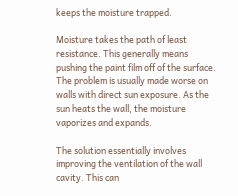keeps the moisture trapped.

Moisture takes the path of least resistance. This generally means pushing the paint film off of the surface. The problem is usually made worse on walls with direct sun exposure. As the sun heats the wall, the moisture vaporizes and expands.

The solution essentially involves improving the ventilation of the wall cavity. This can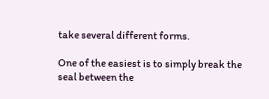take several different forms.

One of the easiest is to simply break the seal between the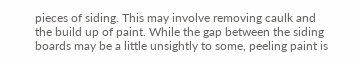pieces of siding. This may involve removing caulk and the build up of paint. While the gap between the siding boards may be a little unsightly to some, peeling paint is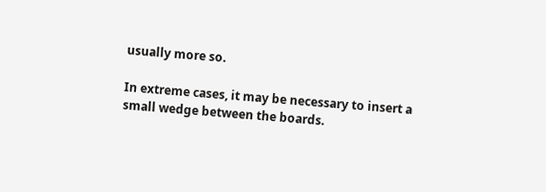usually more so.

In extreme cases, it may be necessary to insert a small wedge between the boards.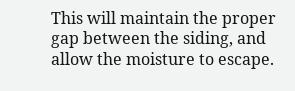This will maintain the proper gap between the siding, and allow the moisture to escape.